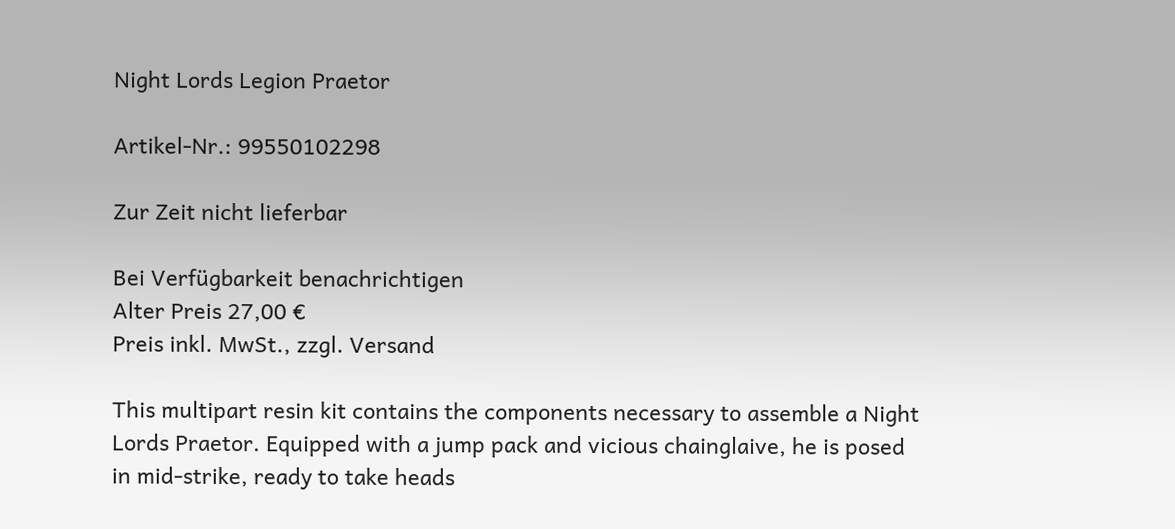Night Lords Legion Praetor

Artikel-Nr.: 99550102298

Zur Zeit nicht lieferbar

Bei Verfügbarkeit benachrichtigen
Alter Preis 27,00 €
Preis inkl. MwSt., zzgl. Versand

This multipart resin kit contains the components necessary to assemble a Night Lords Praetor. Equipped with a jump pack and vicious chainglaive, he is posed in mid-strike, ready to take heads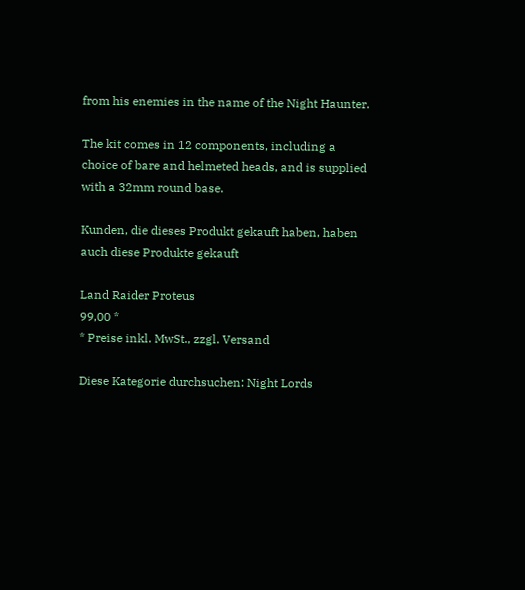from his enemies in the name of the Night Haunter.

The kit comes in 12 components, including a choice of bare and helmeted heads, and is supplied with a 32mm round base.

Kunden, die dieses Produkt gekauft haben, haben auch diese Produkte gekauft

Land Raider Proteus
99,00 *
* Preise inkl. MwSt., zzgl. Versand

Diese Kategorie durchsuchen: Night Lords